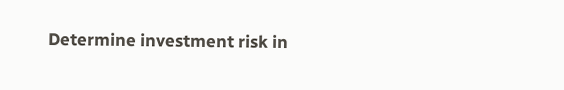Determine investment risk in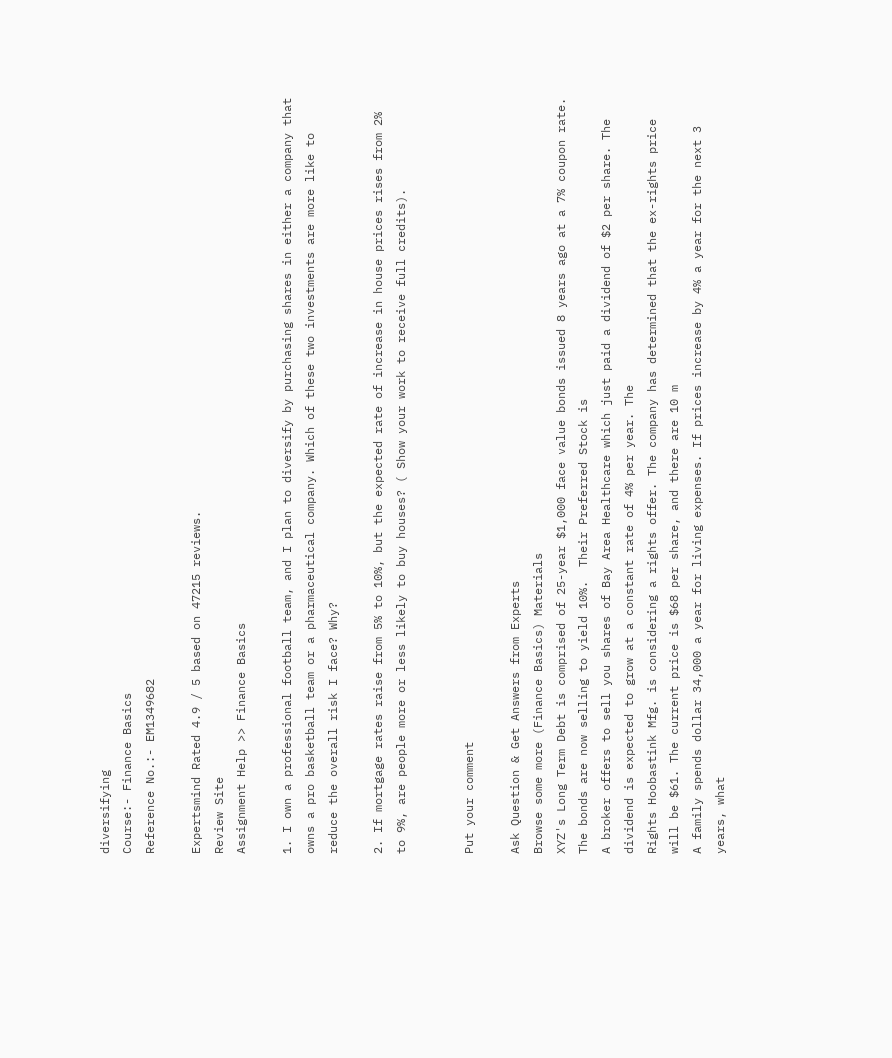diversifying
Course:- Finance Basics
Reference No.:- EM1349682

Expertsmind Rated 4.9 / 5 based on 47215 reviews.
Review Site
Assignment Help >> Finance Basics

1. I own a professional football team, and I plan to diversify by purchasing shares in either a company that owns a pro basketball team or a pharmaceutical company. Which of these two investments are more like to reduce the overall risk I face? Why?

2. If mortgage rates raise from 5% to 10%, but the expected rate of increase in house prices rises from 2% to 9%, are people more or less likely to buy houses? ( Show your work to receive full credits).


Put your comment

Ask Question & Get Answers from Experts
Browse some more (Finance Basics) Materials
XYZ's Long Term Debt is comprised of 25-year $1,000 face value bonds issued 8 years ago at a 7% coupon rate.  The bonds are now selling to yield 10%.  Their Preferred Stock is
A broker offers to sell you shares of Bay Area Healthcare which just paid a dividend of $2 per share. The dividend is expected to grow at a constant rate of 4% per year. The
Rights Hoobastink Mfg. is considering a rights offer. The company has determined that the ex-rights price will be $61. The current price is $68 per share, and there are 10 m
A family spends dollar 34,000 a year for living expenses. If prices increase by 4% a year for the next 3 years, what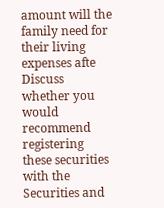amount will the family need for their living expenses afte
Discuss whether you would recommend registering these securities with the Securities and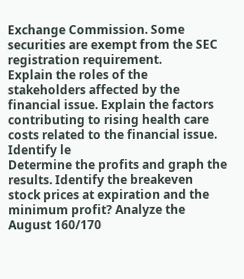Exchange Commission. Some securities are exempt from the SEC registration requirement.
Explain the roles of the stakeholders affected by the financial issue. Explain the factors contributing to rising health care costs related to the financial issue. Identify le
Determine the profits and graph the results. Identify the breakeven stock prices at expiration and the minimum profit? Analyze the August 160/170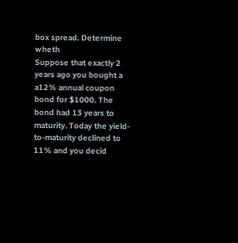box spread. Determine wheth
Suppose that exactly 2 years ago you bought a a12% annual coupon bond for $1000. The bond had 13 years to maturity. Today the yield-to-maturity declined to 11% and you decid